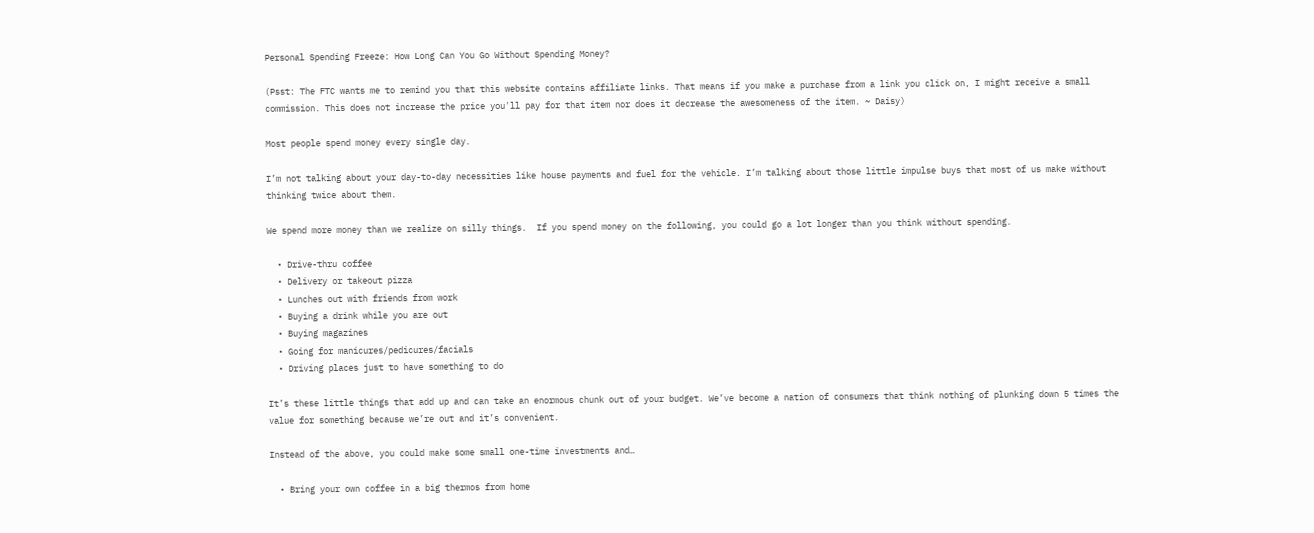Personal Spending Freeze: How Long Can You Go Without Spending Money?

(Psst: The FTC wants me to remind you that this website contains affiliate links. That means if you make a purchase from a link you click on, I might receive a small commission. This does not increase the price you'll pay for that item nor does it decrease the awesomeness of the item. ~ Daisy)

Most people spend money every single day.

I’m not talking about your day-to-day necessities like house payments and fuel for the vehicle. I’m talking about those little impulse buys that most of us make without thinking twice about them.

We spend more money than we realize on silly things.  If you spend money on the following, you could go a lot longer than you think without spending.

  • Drive-thru coffee
  • Delivery or takeout pizza
  • Lunches out with friends from work
  • Buying a drink while you are out
  • Buying magazines
  • Going for manicures/pedicures/facials
  • Driving places just to have something to do

It’s these little things that add up and can take an enormous chunk out of your budget. We’ve become a nation of consumers that think nothing of plunking down 5 times the value for something because we’re out and it’s convenient.

Instead of the above, you could make some small one-time investments and…

  • Bring your own coffee in a big thermos from home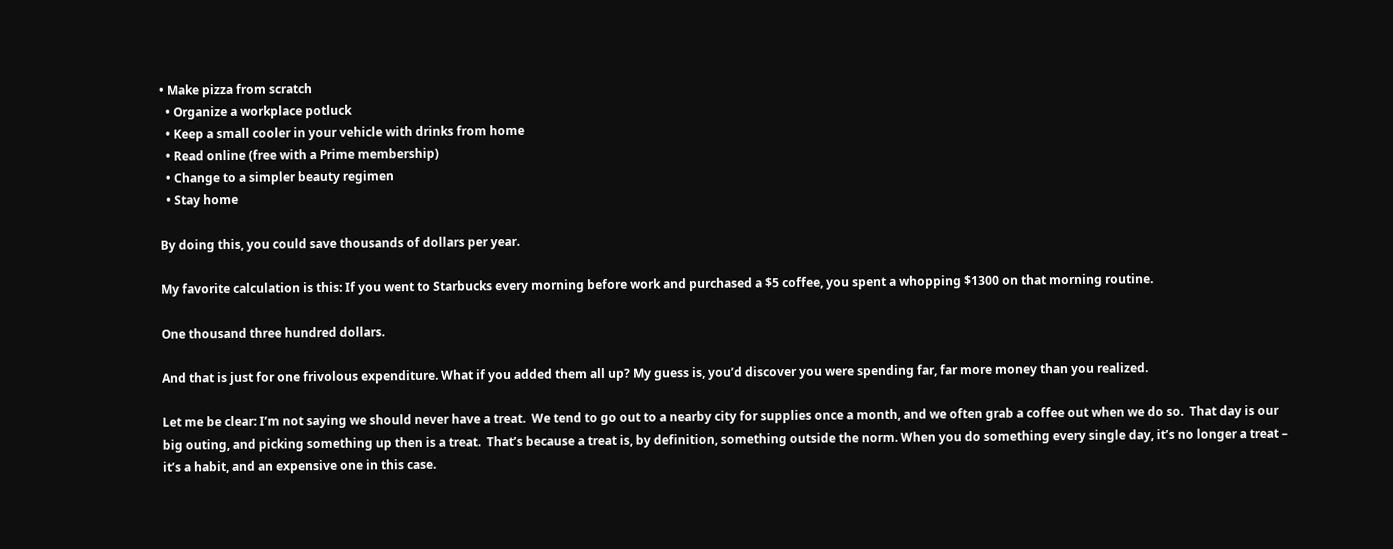• Make pizza from scratch
  • Organize a workplace potluck
  • Keep a small cooler in your vehicle with drinks from home
  • Read online (free with a Prime membership)
  • Change to a simpler beauty regimen
  • Stay home

By doing this, you could save thousands of dollars per year.

My favorite calculation is this: If you went to Starbucks every morning before work and purchased a $5 coffee, you spent a whopping $1300 on that morning routine.

One thousand three hundred dollars.

And that is just for one frivolous expenditure. What if you added them all up? My guess is, you’d discover you were spending far, far more money than you realized.

Let me be clear: I’m not saying we should never have a treat.  We tend to go out to a nearby city for supplies once a month, and we often grab a coffee out when we do so.  That day is our big outing, and picking something up then is a treat.  That’s because a treat is, by definition, something outside the norm. When you do something every single day, it’s no longer a treat – it’s a habit, and an expensive one in this case.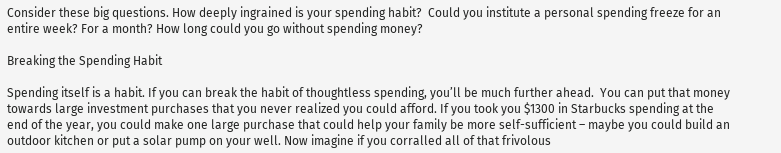Consider these big questions. How deeply ingrained is your spending habit?  Could you institute a personal spending freeze for an entire week? For a month? How long could you go without spending money?

Breaking the Spending Habit

Spending itself is a habit. If you can break the habit of thoughtless spending, you’ll be much further ahead.  You can put that money towards large investment purchases that you never realized you could afford. If you took you $1300 in Starbucks spending at the end of the year, you could make one large purchase that could help your family be more self-sufficient – maybe you could build an outdoor kitchen or put a solar pump on your well. Now imagine if you corralled all of that frivolous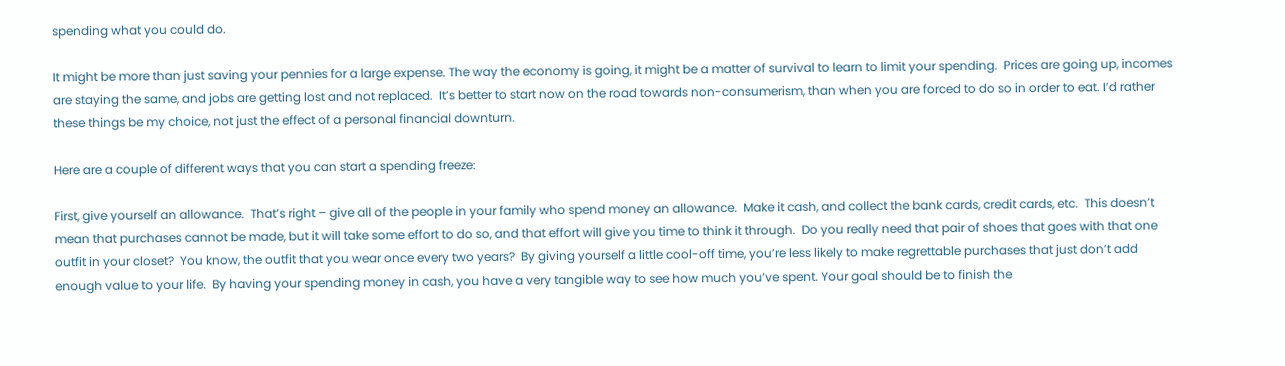spending what you could do.

It might be more than just saving your pennies for a large expense. The way the economy is going, it might be a matter of survival to learn to limit your spending.  Prices are going up, incomes are staying the same, and jobs are getting lost and not replaced.  It’s better to start now on the road towards non-consumerism, than when you are forced to do so in order to eat. I’d rather these things be my choice, not just the effect of a personal financial downturn.

Here are a couple of different ways that you can start a spending freeze:

First, give yourself an allowance.  That’s right – give all of the people in your family who spend money an allowance.  Make it cash, and collect the bank cards, credit cards, etc.  This doesn’t mean that purchases cannot be made, but it will take some effort to do so, and that effort will give you time to think it through.  Do you really need that pair of shoes that goes with that one outfit in your closet?  You know, the outfit that you wear once every two years?  By giving yourself a little cool-off time, you’re less likely to make regrettable purchases that just don’t add enough value to your life.  By having your spending money in cash, you have a very tangible way to see how much you’ve spent. Your goal should be to finish the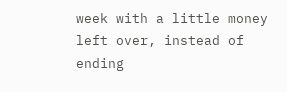week with a little money left over, instead of ending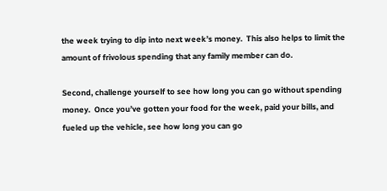the week trying to dip into next week’s money.  This also helps to limit the amount of frivolous spending that any family member can do.

Second, challenge yourself to see how long you can go without spending money.  Once you’ve gotten your food for the week, paid your bills, and fueled up the vehicle, see how long you can go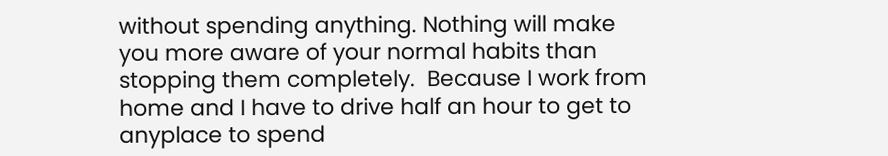without spending anything. Nothing will make you more aware of your normal habits than stopping them completely.  Because I work from home and I have to drive half an hour to get to anyplace to spend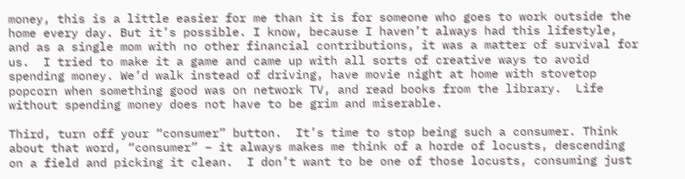money, this is a little easier for me than it is for someone who goes to work outside the home every day. But it’s possible. I know, because I haven’t always had this lifestyle, and as a single mom with no other financial contributions, it was a matter of survival for us.  I tried to make it a game and came up with all sorts of creative ways to avoid spending money. We’d walk instead of driving, have movie night at home with stovetop popcorn when something good was on network TV, and read books from the library.  Life without spending money does not have to be grim and miserable.

Third, turn off your “consumer” button.  It’s time to stop being such a consumer. Think about that word, “consumer” – it always makes me think of a horde of locusts, descending on a field and picking it clean.  I don’t want to be one of those locusts, consuming just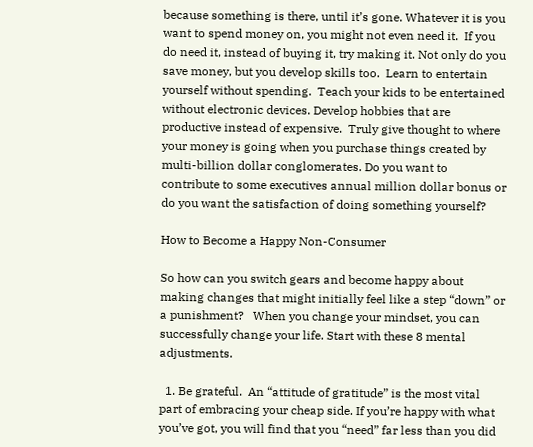because something is there, until it’s gone. Whatever it is you want to spend money on, you might not even need it.  If you do need it, instead of buying it, try making it. Not only do you save money, but you develop skills too.  Learn to entertain yourself without spending.  Teach your kids to be entertained without electronic devices. Develop hobbies that are productive instead of expensive.  Truly give thought to where your money is going when you purchase things created by multi-billion dollar conglomerates. Do you want to contribute to some executives annual million dollar bonus or do you want the satisfaction of doing something yourself?

How to Become a Happy Non-Consumer

So how can you switch gears and become happy about making changes that might initially feel like a step “down” or a punishment?   When you change your mindset, you can successfully change your life. Start with these 8 mental adjustments.

  1. Be grateful.  An “attitude of gratitude” is the most vital part of embracing your cheap side. If you’re happy with what you’ve got, you will find that you “need” far less than you did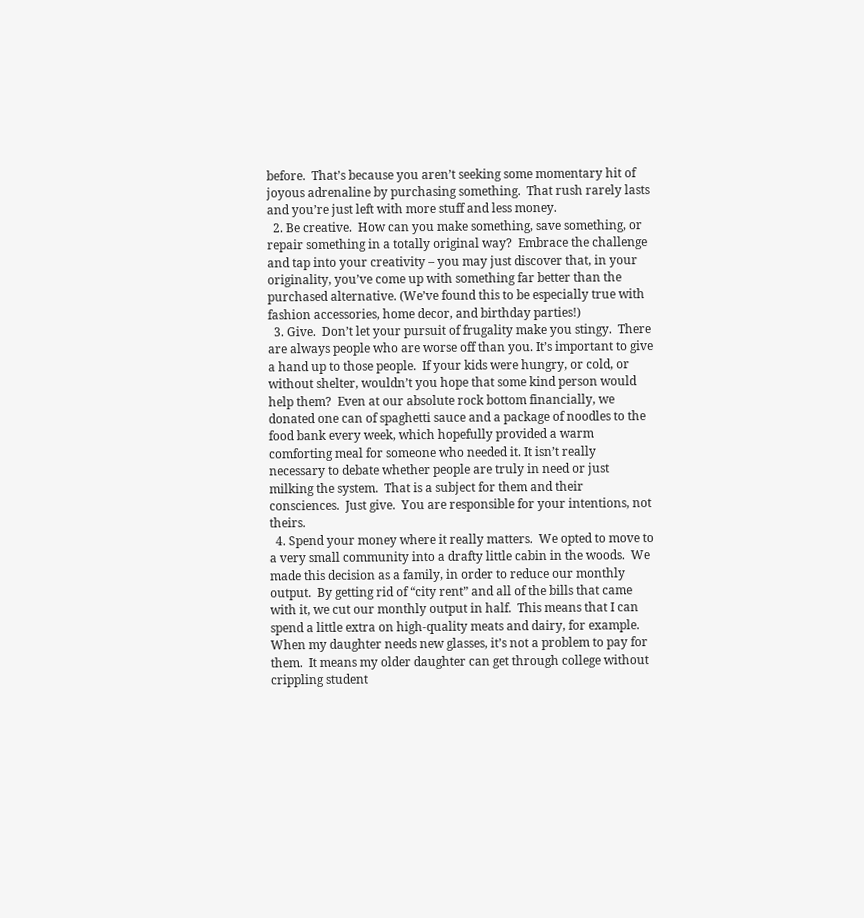before.  That’s because you aren’t seeking some momentary hit of joyous adrenaline by purchasing something.  That rush rarely lasts and you’re just left with more stuff and less money.
  2. Be creative.  How can you make something, save something, or repair something in a totally original way?  Embrace the challenge and tap into your creativity – you may just discover that, in your originality, you’ve come up with something far better than the purchased alternative. (We’ve found this to be especially true with fashion accessories, home decor, and birthday parties!)
  3. Give.  Don’t let your pursuit of frugality make you stingy.  There are always people who are worse off than you. It’s important to give a hand up to those people.  If your kids were hungry, or cold, or without shelter, wouldn’t you hope that some kind person would help them?  Even at our absolute rock bottom financially, we donated one can of spaghetti sauce and a package of noodles to the food bank every week, which hopefully provided a warm comforting meal for someone who needed it. It isn’t really necessary to debate whether people are truly in need or just milking the system.  That is a subject for them and their consciences.  Just give.  You are responsible for your intentions, not theirs.
  4. Spend your money where it really matters.  We opted to move to a very small community into a drafty little cabin in the woods.  We made this decision as a family, in order to reduce our monthly output.  By getting rid of “city rent” and all of the bills that came with it, we cut our monthly output in half.  This means that I can spend a little extra on high-quality meats and dairy, for example.  When my daughter needs new glasses, it’s not a problem to pay for them.  It means my older daughter can get through college without crippling student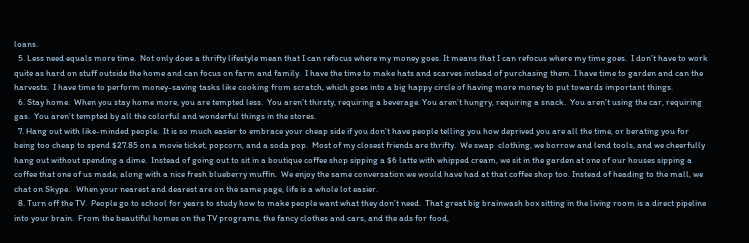loans.
  5. Less need equals more time.  Not only does a thrifty lifestyle mean that I can refocus where my money goes. It means that I can refocus where my time goes.  I don’t have to work quite as hard on stuff outside the home and can focus on farm and family.  I have the time to make hats and scarves instead of purchasing them. I have time to garden and can the harvests.  I have time to perform money-saving tasks like cooking from scratch, which goes into a big happy circle of having more money to put towards important things.
  6. Stay home.  When you stay home more, you are tempted less.  You aren’t thirsty, requiring a beverage. You aren’t hungry, requiring a snack.  You aren’t using the car, requiring gas.  You aren’t tempted by all the colorful and wonderful things in the stores.
  7. Hang out with like-minded people.  It is so much easier to embrace your cheap side if you don’t have people telling you how deprived you are all the time, or berating you for being too cheap to spend $27.85 on a movie ticket, popcorn, and a soda pop.  Most of my closest friends are thrifty.  We swap  clothing, we borrow and lend tools, and we cheerfully hang out without spending a dime.  Instead of going out to sit in a boutique coffee shop sipping a $6 latte with whipped cream, we sit in the garden at one of our houses sipping a coffee that one of us made, along with a nice fresh blueberry muffin.  We enjoy the same conversation we would have had at that coffee shop too. Instead of heading to the mall, we chat on Skype.   When your nearest and dearest are on the same page, life is a whole lot easier.
  8. Turn off the TV.  People go to school for years to study how to make people want what they don’t need.  That great big brainwash box sitting in the living room is a direct pipeline into your brain.  From the beautiful homes on the TV programs, the fancy clothes and cars, and the ads for food,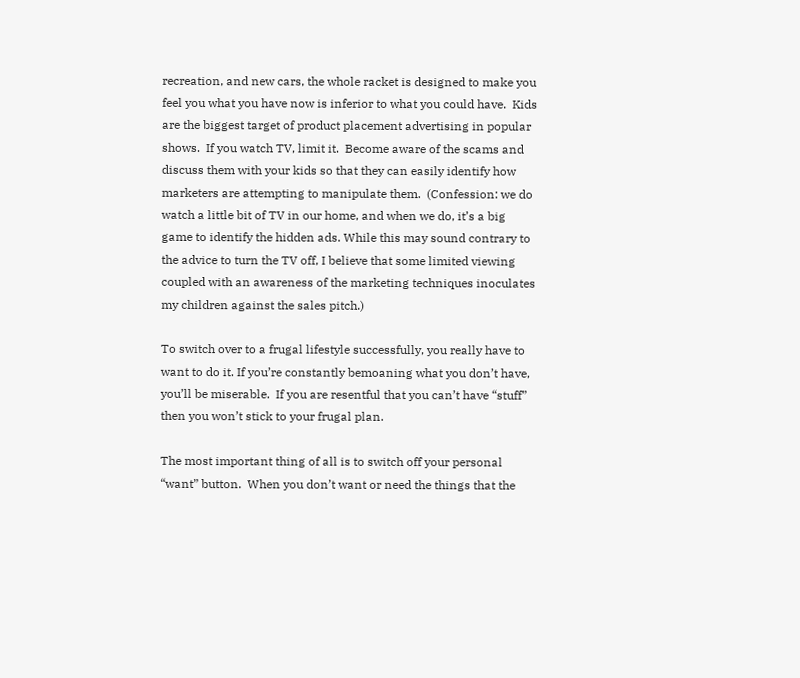recreation, and new cars, the whole racket is designed to make you feel you what you have now is inferior to what you could have.  Kids are the biggest target of product placement advertising in popular shows.  If you watch TV, limit it.  Become aware of the scams and discuss them with your kids so that they can easily identify how marketers are attempting to manipulate them.  (Confession: we do watch a little bit of TV in our home, and when we do, it’s a big game to identify the hidden ads. While this may sound contrary to the advice to turn the TV off, I believe that some limited viewing coupled with an awareness of the marketing techniques inoculates my children against the sales pitch.)

To switch over to a frugal lifestyle successfully, you really have to want to do it. If you’re constantly bemoaning what you don’t have, you’ll be miserable.  If you are resentful that you can’t have “stuff” then you won’t stick to your frugal plan.

The most important thing of all is to switch off your personal “want” button.  When you don’t want or need the things that the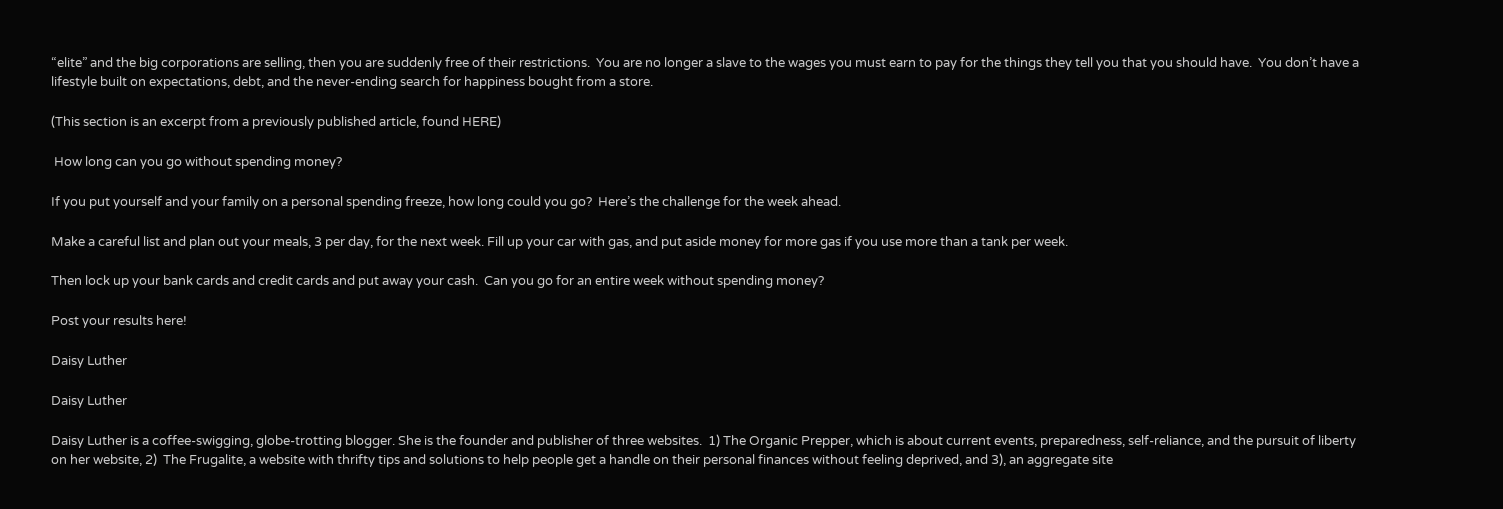“elite” and the big corporations are selling, then you are suddenly free of their restrictions.  You are no longer a slave to the wages you must earn to pay for the things they tell you that you should have.  You don’t have a lifestyle built on expectations, debt, and the never-ending search for happiness bought from a store.

(This section is an excerpt from a previously published article, found HERE)

 How long can you go without spending money?

If you put yourself and your family on a personal spending freeze, how long could you go?  Here’s the challenge for the week ahead.

Make a careful list and plan out your meals, 3 per day, for the next week. Fill up your car with gas, and put aside money for more gas if you use more than a tank per week.

Then lock up your bank cards and credit cards and put away your cash.  Can you go for an entire week without spending money?

Post your results here!

Daisy Luther

Daisy Luther

Daisy Luther is a coffee-swigging, globe-trotting blogger. She is the founder and publisher of three websites.  1) The Organic Prepper, which is about current events, preparedness, self-reliance, and the pursuit of liberty on her website, 2)  The Frugalite, a website with thrifty tips and solutions to help people get a handle on their personal finances without feeling deprived, and 3), an aggregate site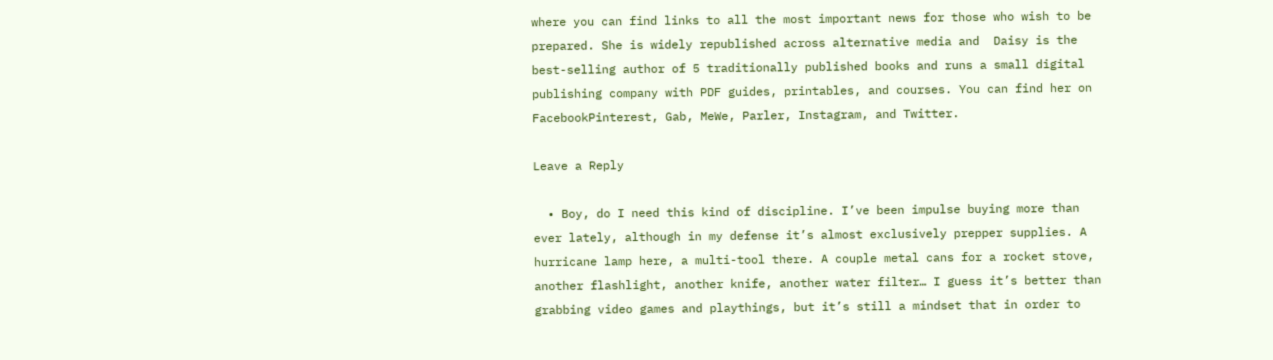where you can find links to all the most important news for those who wish to be prepared. She is widely republished across alternative media and  Daisy is the best-selling author of 5 traditionally published books and runs a small digital publishing company with PDF guides, printables, and courses. You can find her on FacebookPinterest, Gab, MeWe, Parler, Instagram, and Twitter.

Leave a Reply

  • Boy, do I need this kind of discipline. I’ve been impulse buying more than ever lately, although in my defense it’s almost exclusively prepper supplies. A hurricane lamp here, a multi-tool there. A couple metal cans for a rocket stove, another flashlight, another knife, another water filter… I guess it’s better than grabbing video games and playthings, but it’s still a mindset that in order to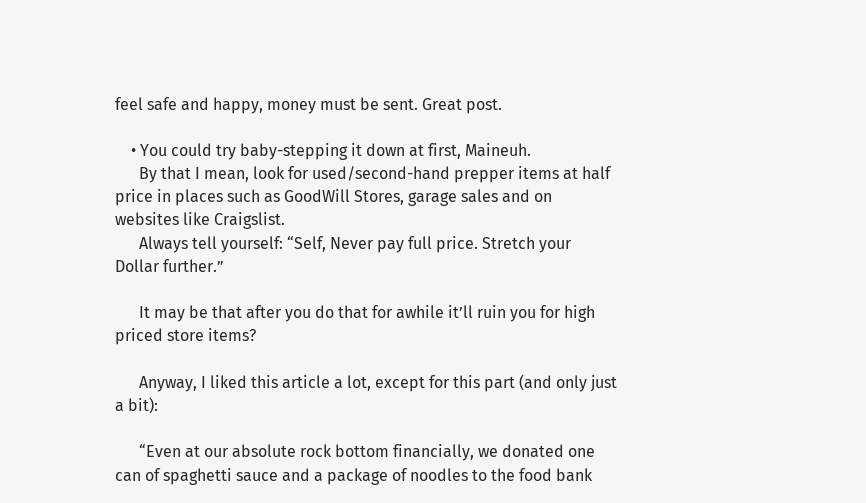feel safe and happy, money must be sent. Great post.

    • You could try baby-stepping it down at first, Maineuh.
      By that I mean, look for used/second-hand prepper items at half price in places such as GoodWill Stores, garage sales and on websites like Craigslist.
      Always tell yourself: “Self, Never pay full price. Stretch your Dollar further.”

      It may be that after you do that for awhile it’ll ruin you for high priced store items?

      Anyway, I liked this article a lot, except for this part (and only just a bit):

      “Even at our absolute rock bottom financially, we donated one can of spaghetti sauce and a package of noodles to the food bank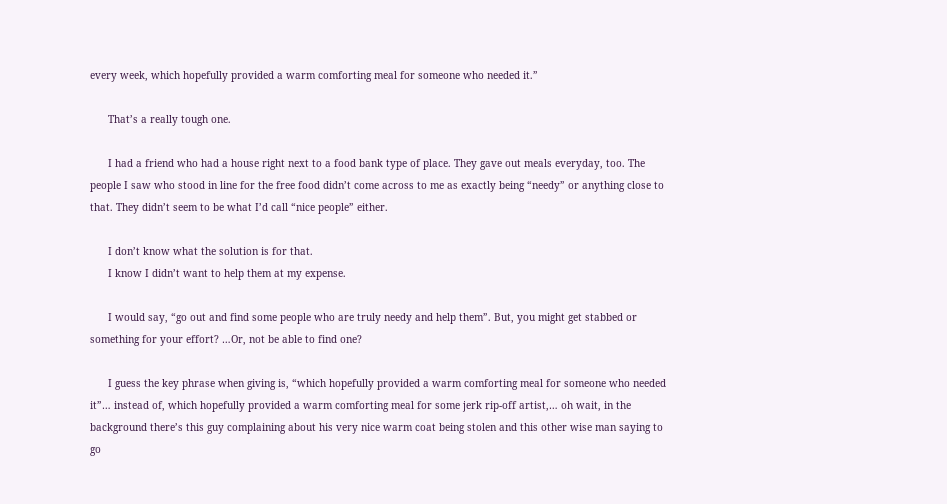every week, which hopefully provided a warm comforting meal for someone who needed it.”

      That’s a really tough one.

      I had a friend who had a house right next to a food bank type of place. They gave out meals everyday, too. The people I saw who stood in line for the free food didn’t come across to me as exactly being “needy” or anything close to that. They didn’t seem to be what I’d call “nice people” either.

      I don’t know what the solution is for that.
      I know I didn’t want to help them at my expense.

      I would say, “go out and find some people who are truly needy and help them”. But, you might get stabbed or something for your effort? …Or, not be able to find one?

      I guess the key phrase when giving is, “which hopefully provided a warm comforting meal for someone who needed it”… instead of, which hopefully provided a warm comforting meal for some jerk rip-off artist,… oh wait, in the background there’s this guy complaining about his very nice warm coat being stolen and this other wise man saying to go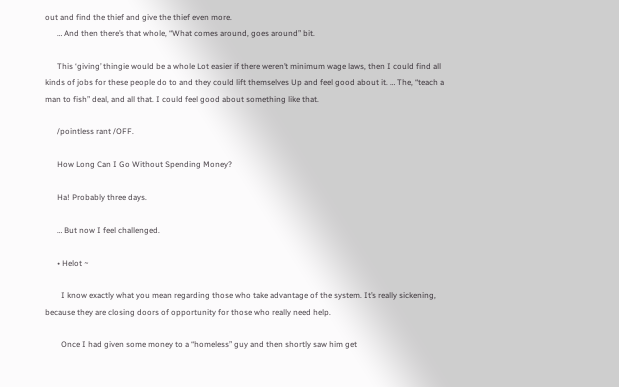out and find the thief and give the thief even more.
      … And then there’s that whole, “What comes around, goes around” bit.

      This ‘giving’ thingie would be a whole Lot easier if there weren’t minimum wage laws, then I could find all kinds of jobs for these people do to and they could lift themselves Up and feel good about it. … The, “teach a man to fish” deal, and all that. I could feel good about something like that.

      /pointless rant /OFF.

      How Long Can I Go Without Spending Money?

      Ha! Probably three days.

      … But now I feel challenged.

      • Helot ~

        I know exactly what you mean regarding those who take advantage of the system. It’s really sickening, because they are closing doors of opportunity for those who really need help.

        Once I had given some money to a “homeless” guy and then shortly saw him get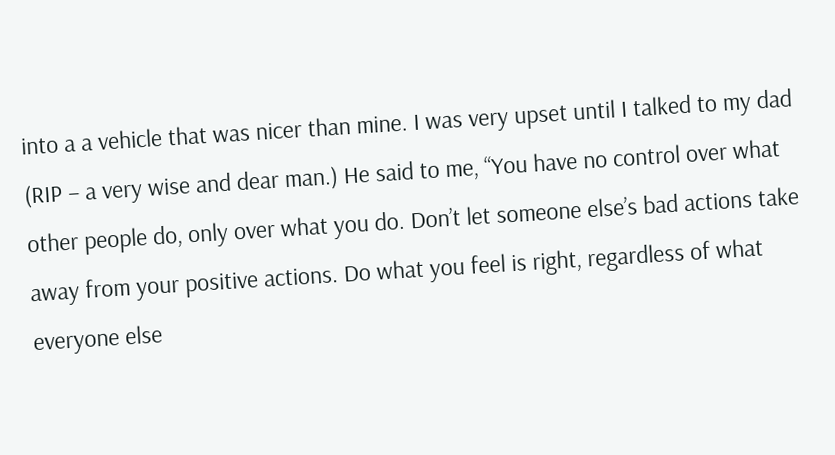into a a vehicle that was nicer than mine. I was very upset until I talked to my dad (RIP – a very wise and dear man.) He said to me, “You have no control over what other people do, only over what you do. Don’t let someone else’s bad actions take away from your positive actions. Do what you feel is right, regardless of what everyone else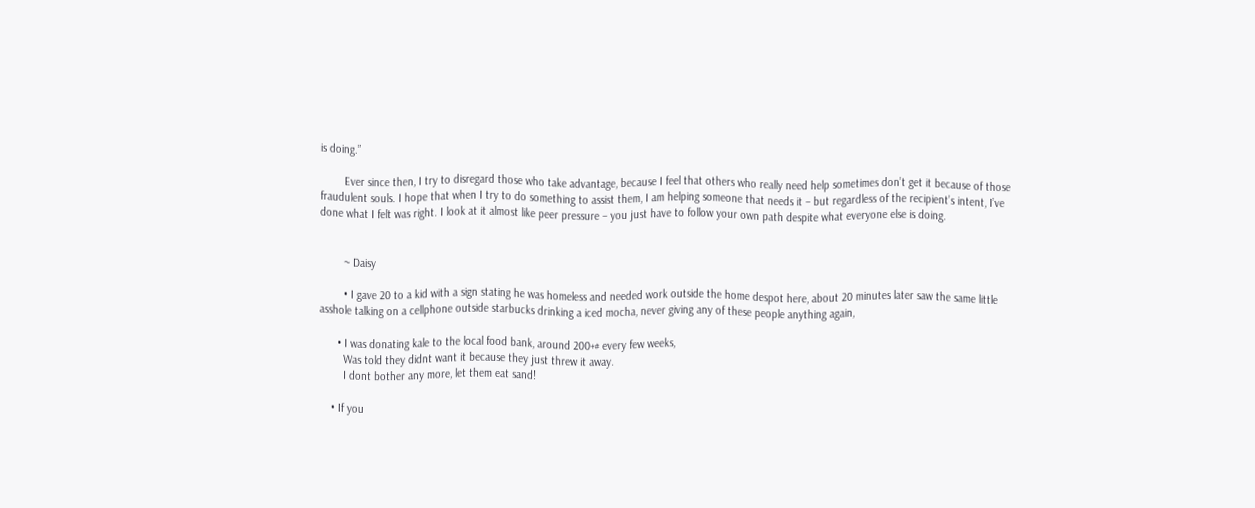is doing.”

        Ever since then, I try to disregard those who take advantage, because I feel that others who really need help sometimes don’t get it because of those fraudulent souls. I hope that when I try to do something to assist them, I am helping someone that needs it – but regardless of the recipient’s intent, I’ve done what I felt was right. I look at it almost like peer pressure – you just have to follow your own path despite what everyone else is doing.


        ~ Daisy

        • I gave 20 to a kid with a sign stating he was homeless and needed work outside the home despot here, about 20 minutes later saw the same little asshole talking on a cellphone outside starbucks drinking a iced mocha, never giving any of these people anything again,

      • I was donating kale to the local food bank, around 200+# every few weeks,
        Was told they didnt want it because they just threw it away.
        I dont bother any more, let them eat sand!

    • If you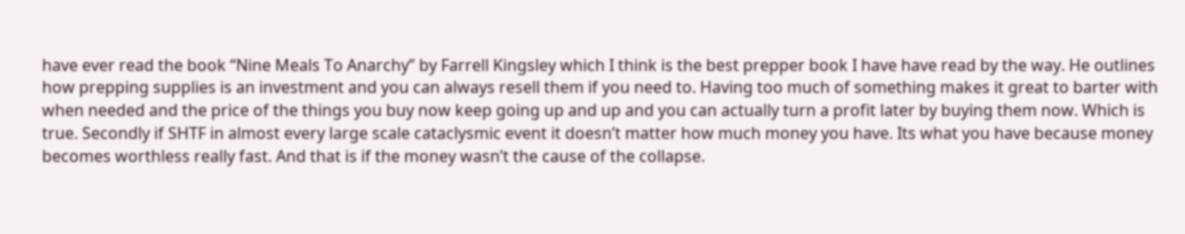have ever read the book “Nine Meals To Anarchy” by Farrell Kingsley which I think is the best prepper book I have have read by the way. He outlines how prepping supplies is an investment and you can always resell them if you need to. Having too much of something makes it great to barter with when needed and the price of the things you buy now keep going up and up and you can actually turn a profit later by buying them now. Which is true. Secondly if SHTF in almost every large scale cataclysmic event it doesn’t matter how much money you have. Its what you have because money becomes worthless really fast. And that is if the money wasn’t the cause of the collapse.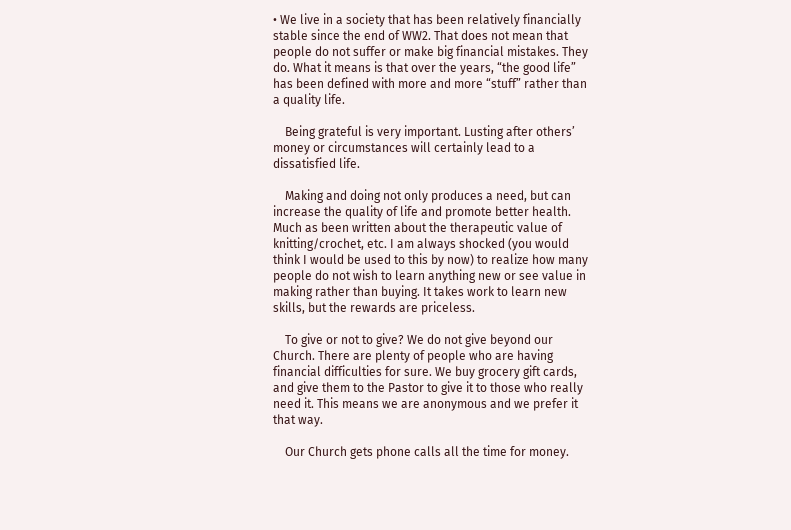• We live in a society that has been relatively financially stable since the end of WW2. That does not mean that people do not suffer or make big financial mistakes. They do. What it means is that over the years, “the good life” has been defined with more and more “stuff” rather than a quality life.

    Being grateful is very important. Lusting after others’ money or circumstances will certainly lead to a dissatisfied life.

    Making and doing not only produces a need, but can increase the quality of life and promote better health. Much as been written about the therapeutic value of knitting/crochet, etc. I am always shocked (you would think I would be used to this by now) to realize how many people do not wish to learn anything new or see value in making rather than buying. It takes work to learn new skills, but the rewards are priceless.

    To give or not to give? We do not give beyond our Church. There are plenty of people who are having financial difficulties for sure. We buy grocery gift cards, and give them to the Pastor to give it to those who really need it. This means we are anonymous and we prefer it that way.

    Our Church gets phone calls all the time for money.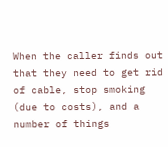When the caller finds out that they need to get rid of cable, stop smoking (due to costs), and a number of things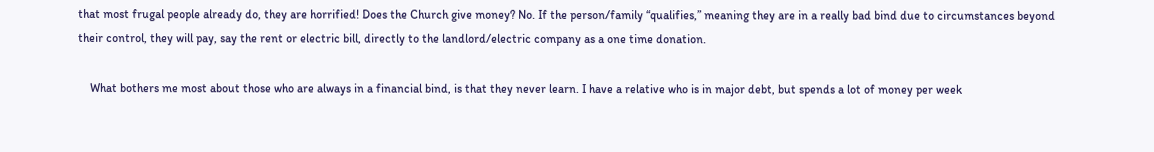that most frugal people already do, they are horrified! Does the Church give money? No. If the person/family “qualifies,” meaning they are in a really bad bind due to circumstances beyond their control, they will pay, say the rent or electric bill, directly to the landlord/electric company as a one time donation.

    What bothers me most about those who are always in a financial bind, is that they never learn. I have a relative who is in major debt, but spends a lot of money per week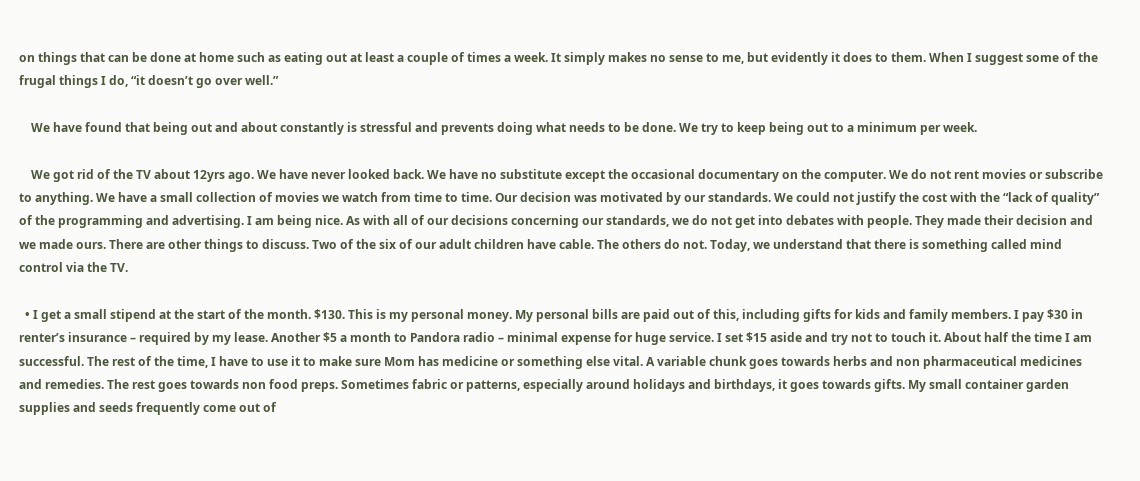on things that can be done at home such as eating out at least a couple of times a week. It simply makes no sense to me, but evidently it does to them. When I suggest some of the frugal things I do, “it doesn’t go over well.”

    We have found that being out and about constantly is stressful and prevents doing what needs to be done. We try to keep being out to a minimum per week.

    We got rid of the TV about 12yrs ago. We have never looked back. We have no substitute except the occasional documentary on the computer. We do not rent movies or subscribe to anything. We have a small collection of movies we watch from time to time. Our decision was motivated by our standards. We could not justify the cost with the “lack of quality” of the programming and advertising. I am being nice. As with all of our decisions concerning our standards, we do not get into debates with people. They made their decision and we made ours. There are other things to discuss. Two of the six of our adult children have cable. The others do not. Today, we understand that there is something called mind control via the TV.

  • I get a small stipend at the start of the month. $130. This is my personal money. My personal bills are paid out of this, including gifts for kids and family members. I pay $30 in renter’s insurance – required by my lease. Another $5 a month to Pandora radio – minimal expense for huge service. I set $15 aside and try not to touch it. About half the time I am successful. The rest of the time, I have to use it to make sure Mom has medicine or something else vital. A variable chunk goes towards herbs and non pharmaceutical medicines and remedies. The rest goes towards non food preps. Sometimes fabric or patterns, especially around holidays and birthdays, it goes towards gifts. My small container garden supplies and seeds frequently come out of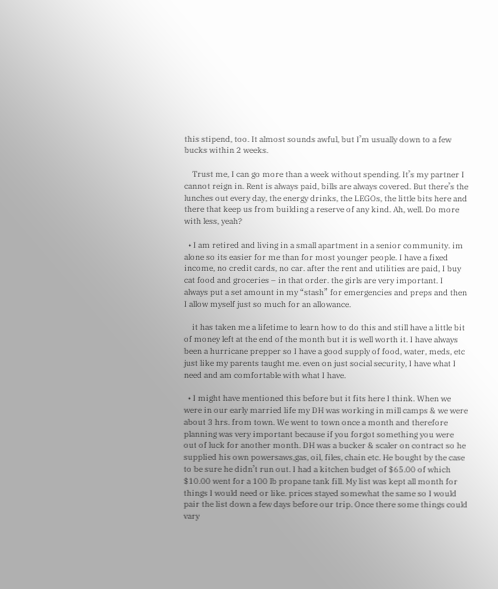this stipend, too. It almost sounds awful, but I’m usually down to a few bucks within 2 weeks.

    Trust me, I can go more than a week without spending. It’s my partner I cannot reign in. Rent is always paid, bills are always covered. But there’s the lunches out every day, the energy drinks, the LEGOs, the little bits here and there that keep us from building a reserve of any kind. Ah, well. Do more with less, yeah?

  • I am retired and living in a small apartment in a senior community. im alone so its easier for me than for most younger people. I have a fixed income, no credit cards, no car. after the rent and utilities are paid, I buy cat food and groceries – in that order. the girls are very important. I always put a set amount in my “stash” for emergencies and preps and then I allow myself just so much for an allowance.

    it has taken me a lifetime to learn how to do this and still have a little bit of money left at the end of the month but it is well worth it. I have always been a hurricane prepper so I have a good supply of food, water, meds, etc just like my parents taught me. even on just social security, I have what I need and am comfortable with what I have.

  • I might have mentioned this before but it fits here I think. When we were in our early married life my DH was working in mill camps & we were about 3 hrs. from town. We went to town once a month and therefore planning was very important because if you forgot something you were out of luck for another month. DH was a bucker & scaler on contract so he supplied his own powersaws,gas, oil, files, chain etc. He bought by the case to be sure he didn’t run out. I had a kitchen budget of $65.00 of which $10.00 went for a 100 lb propane tank fill. My list was kept all month for things I would need or like. prices stayed somewhat the same so I would pair the list down a few days before our trip. Once there some things could vary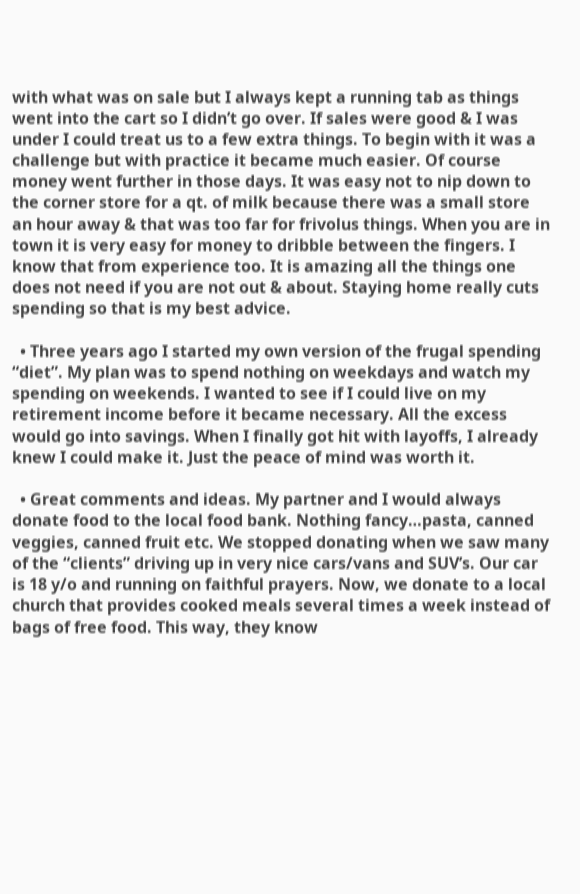with what was on sale but I always kept a running tab as things went into the cart so I didn’t go over. If sales were good & I was under I could treat us to a few extra things. To begin with it was a challenge but with practice it became much easier. Of course money went further in those days. It was easy not to nip down to the corner store for a qt. of milk because there was a small store an hour away & that was too far for frivolus things. When you are in town it is very easy for money to dribble between the fingers. I know that from experience too. It is amazing all the things one does not need if you are not out & about. Staying home really cuts spending so that is my best advice.

  • Three years ago I started my own version of the frugal spending “diet”. My plan was to spend nothing on weekdays and watch my spending on weekends. I wanted to see if I could live on my retirement income before it became necessary. All the excess would go into savings. When I finally got hit with layoffs, I already knew I could make it. Just the peace of mind was worth it.

  • Great comments and ideas. My partner and I would always donate food to the local food bank. Nothing fancy…pasta, canned veggies, canned fruit etc. We stopped donating when we saw many of the “clients” driving up in very nice cars/vans and SUV’s. Our car is 18 y/o and running on faithful prayers. Now, we donate to a local church that provides cooked meals several times a week instead of bags of free food. This way, they know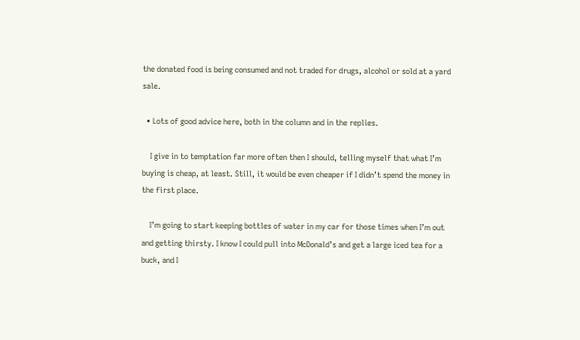the donated food is being consumed and not traded for drugs, alcohol or sold at a yard sale.

  • Lots of good advice here, both in the column and in the replies.

    I give in to temptation far more often then I should, telling myself that what I’m buying is cheap, at least. Still, it would be even cheaper if I didn’t spend the money in the first place.

    I’m going to start keeping bottles of water in my car for those times when I’m out and getting thirsty. I know I could pull into McDonald’s and get a large iced tea for a buck, and I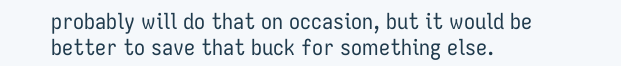probably will do that on occasion, but it would be better to save that buck for something else.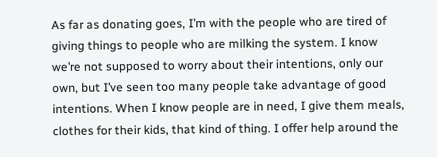As far as donating goes, I’m with the people who are tired of giving things to people who are milking the system. I know we’re not supposed to worry about their intentions, only our own, but I’ve seen too many people take advantage of good intentions. When I know people are in need, I give them meals, clothes for their kids, that kind of thing. I offer help around the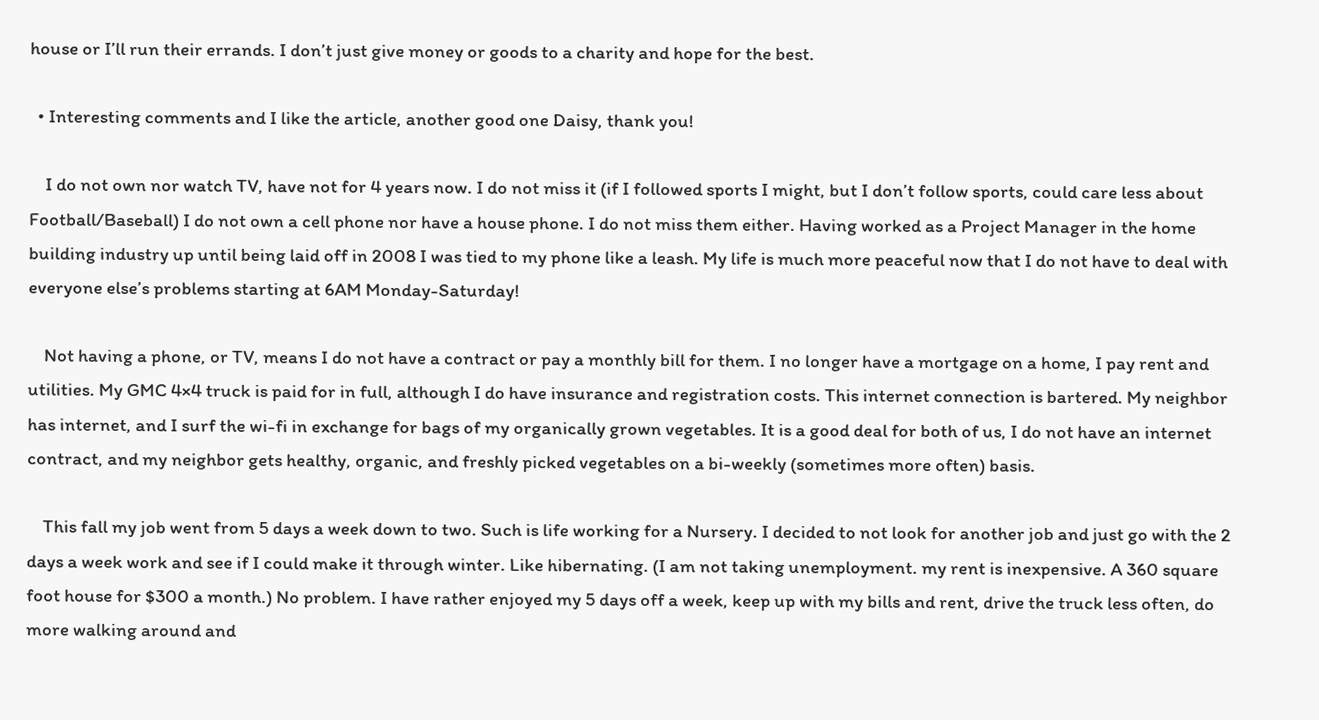house or I’ll run their errands. I don’t just give money or goods to a charity and hope for the best.

  • Interesting comments and I like the article, another good one Daisy, thank you!

    I do not own nor watch TV, have not for 4 years now. I do not miss it (if I followed sports I might, but I don’t follow sports, could care less about Football/Baseball) I do not own a cell phone nor have a house phone. I do not miss them either. Having worked as a Project Manager in the home building industry up until being laid off in 2008 I was tied to my phone like a leash. My life is much more peaceful now that I do not have to deal with everyone else’s problems starting at 6AM Monday-Saturday!

    Not having a phone, or TV, means I do not have a contract or pay a monthly bill for them. I no longer have a mortgage on a home, I pay rent and utilities. My GMC 4×4 truck is paid for in full, although I do have insurance and registration costs. This internet connection is bartered. My neighbor has internet, and I surf the wi-fi in exchange for bags of my organically grown vegetables. It is a good deal for both of us, I do not have an internet contract, and my neighbor gets healthy, organic, and freshly picked vegetables on a bi-weekly (sometimes more often) basis.

    This fall my job went from 5 days a week down to two. Such is life working for a Nursery. I decided to not look for another job and just go with the 2 days a week work and see if I could make it through winter. Like hibernating. (I am not taking unemployment. my rent is inexpensive. A 360 square foot house for $300 a month.) No problem. I have rather enjoyed my 5 days off a week, keep up with my bills and rent, drive the truck less often, do more walking around and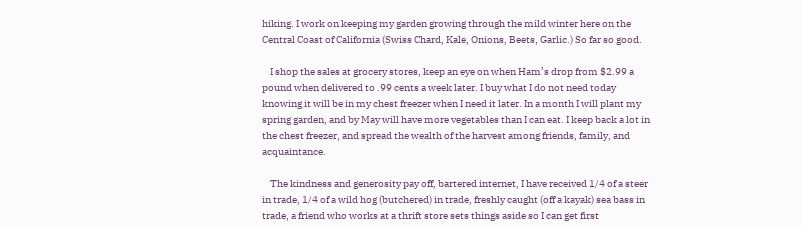hiking. I work on keeping my garden growing through the mild winter here on the Central Coast of California (Swiss Chard, Kale, Onions, Beets, Garlic.) So far so good.

    I shop the sales at grocery stores, keep an eye on when Ham’s drop from $2.99 a pound when delivered to .99 cents a week later. I buy what I do not need today knowing it will be in my chest freezer when I need it later. In a month I will plant my spring garden, and by May will have more vegetables than I can eat. I keep back a lot in the chest freezer, and spread the wealth of the harvest among friends, family, and acquaintance.

    The kindness and generosity pay off, bartered internet, I have received 1/4 of a steer in trade, 1/4 of a wild hog (butchered) in trade, freshly caught (off a kayak) sea bass in trade, a friend who works at a thrift store sets things aside so I can get first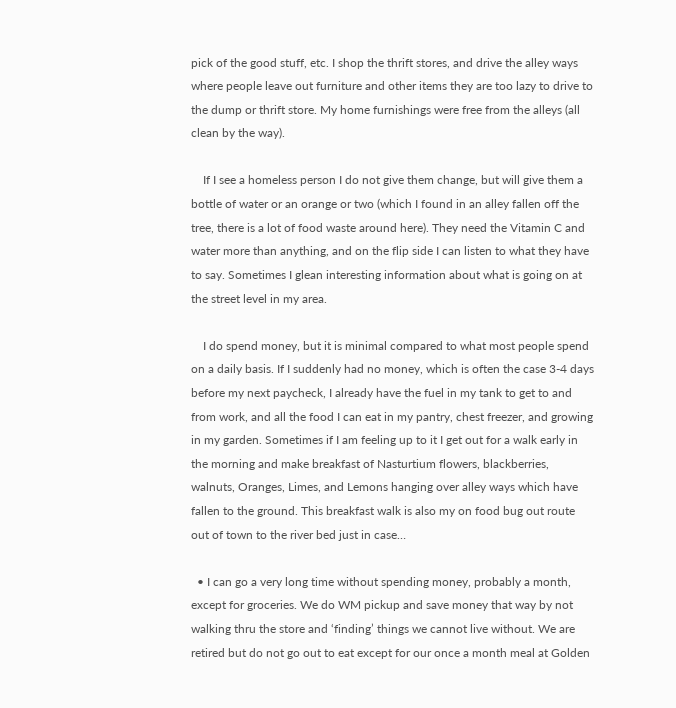pick of the good stuff, etc. I shop the thrift stores, and drive the alley ways where people leave out furniture and other items they are too lazy to drive to the dump or thrift store. My home furnishings were free from the alleys (all clean by the way).

    If I see a homeless person I do not give them change, but will give them a bottle of water or an orange or two (which I found in an alley fallen off the tree, there is a lot of food waste around here). They need the Vitamin C and water more than anything, and on the flip side I can listen to what they have to say. Sometimes I glean interesting information about what is going on at the street level in my area.

    I do spend money, but it is minimal compared to what most people spend on a daily basis. If I suddenly had no money, which is often the case 3-4 days before my next paycheck, I already have the fuel in my tank to get to and from work, and all the food I can eat in my pantry, chest freezer, and growing in my garden. Sometimes if I am feeling up to it I get out for a walk early in the morning and make breakfast of Nasturtium flowers, blackberries, walnuts, Oranges, Limes, and Lemons hanging over alley ways which have fallen to the ground. This breakfast walk is also my on food bug out route out of town to the river bed just in case…

  • I can go a very long time without spending money, probably a month, except for groceries. We do WM pickup and save money that way by not walking thru the store and ‘finding’ things we cannot live without. We are retired but do not go out to eat except for our once a month meal at Golden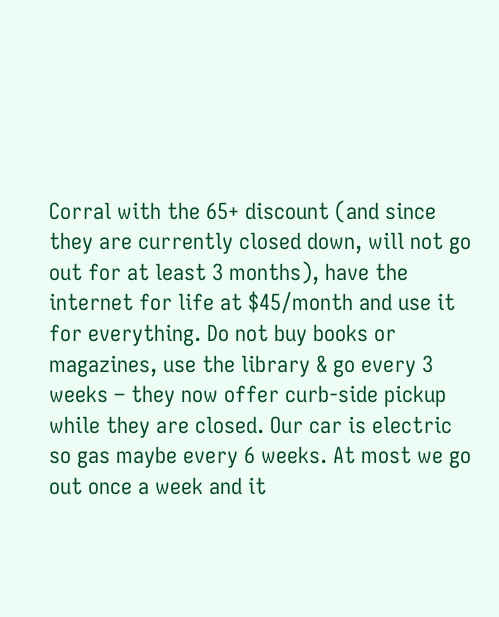Corral with the 65+ discount (and since they are currently closed down, will not go out for at least 3 months), have the internet for life at $45/month and use it for everything. Do not buy books or magazines, use the library & go every 3 weeks – they now offer curb-side pickup while they are closed. Our car is electric so gas maybe every 6 weeks. At most we go out once a week and it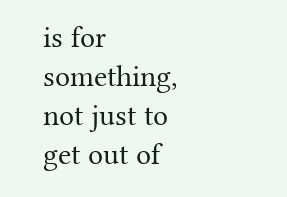is for something, not just to get out of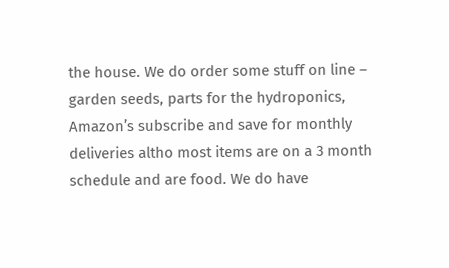the house. We do order some stuff on line – garden seeds, parts for the hydroponics, Amazon’s subscribe and save for monthly deliveries altho most items are on a 3 month schedule and are food. We do have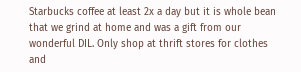Starbucks coffee at least 2x a day but it is whole bean that we grind at home and was a gift from our wonderful DIL. Only shop at thrift stores for clothes and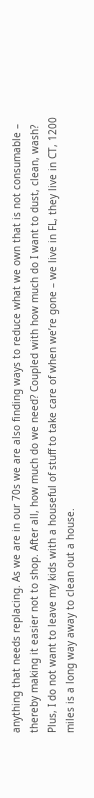anything that needs replacing. As we are in our 70s we are also finding ways to reduce what we own that is not consumable – thereby making it easier not to shop. After all, how much do we need? Coupled with how much do I want to dust, clean, wash? Plus, I do not want to leave my kids with a houseful of stuff to take care of when we’re gone – we live in FL, they live in CT, 1200 miles is a long way away to clean out a house.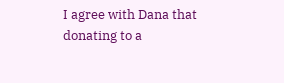I agree with Dana that donating to a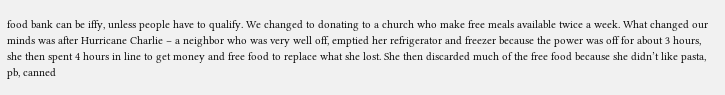food bank can be iffy, unless people have to qualify. We changed to donating to a church who make free meals available twice a week. What changed our minds was after Hurricane Charlie – a neighbor who was very well off, emptied her refrigerator and freezer because the power was off for about 3 hours, she then spent 4 hours in line to get money and free food to replace what she lost. She then discarded much of the free food because she didn’t like pasta, pb, canned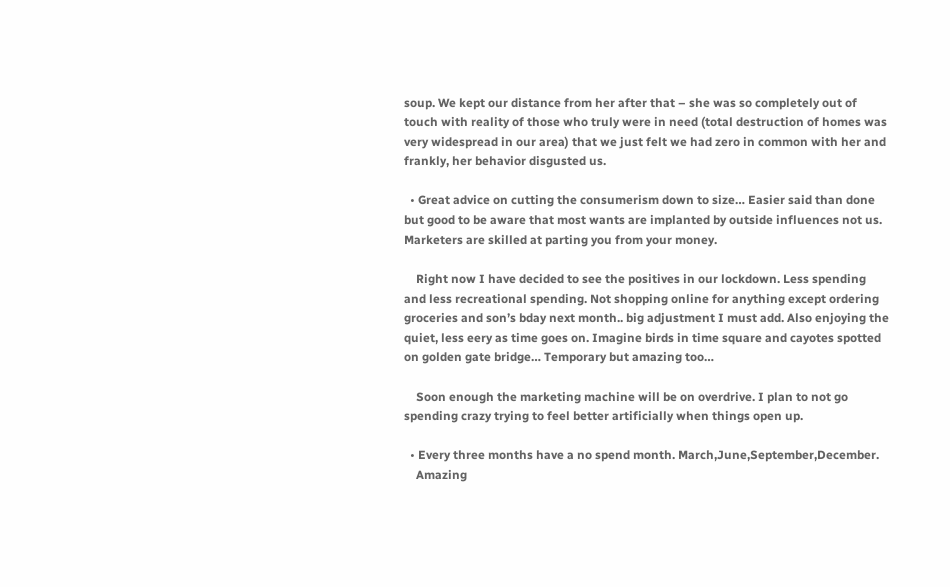soup. We kept our distance from her after that – she was so completely out of touch with reality of those who truly were in need (total destruction of homes was very widespread in our area) that we just felt we had zero in common with her and frankly, her behavior disgusted us.

  • Great advice on cutting the consumerism down to size… Easier said than done but good to be aware that most wants are implanted by outside influences not us. Marketers are skilled at parting you from your money.

    Right now I have decided to see the positives in our lockdown. Less spending and less recreational spending. Not shopping online for anything except ordering groceries and son’s bday next month.. big adjustment I must add. Also enjoying the quiet, less eery as time goes on. Imagine birds in time square and cayotes spotted on golden gate bridge… Temporary but amazing too…

    Soon enough the marketing machine will be on overdrive. I plan to not go spending crazy trying to feel better artificially when things open up.

  • Every three months have a no spend month. March,June,September,December.
    Amazing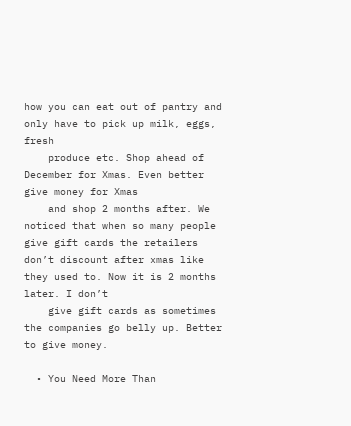how you can eat out of pantry and only have to pick up milk, eggs, fresh
    produce etc. Shop ahead of December for Xmas. Even better give money for Xmas
    and shop 2 months after. We noticed that when so many people give gift cards the retailers don’t discount after xmas like they used to. Now it is 2 months later. I don’t
    give gift cards as sometimes the companies go belly up. Better to give money.

  • You Need More Than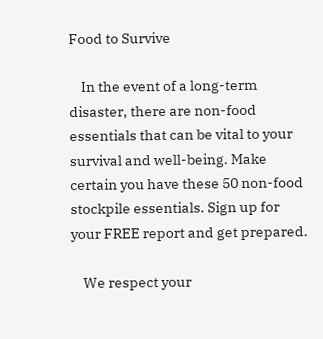Food to Survive

    In the event of a long-term disaster, there are non-food essentials that can be vital to your survival and well-being. Make certain you have these 50 non-food stockpile essentials. Sign up for your FREE report and get prepared.

    We respect your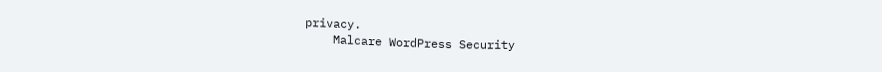privacy.
    Malcare WordPress Security